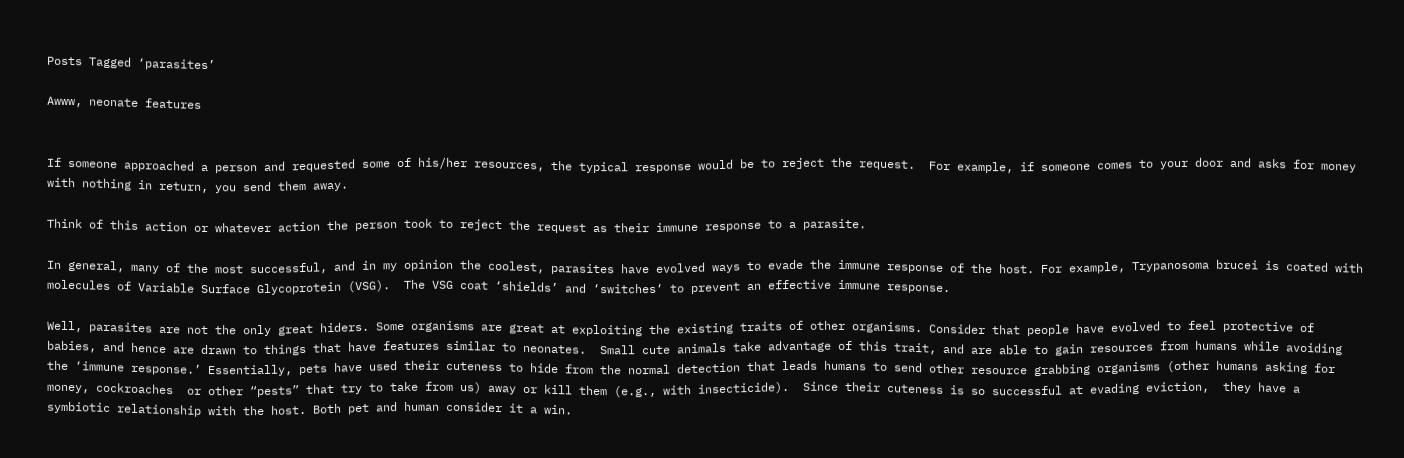Posts Tagged ‘parasites’

Awww, neonate features


If someone approached a person and requested some of his/her resources, the typical response would be to reject the request.  For example, if someone comes to your door and asks for money with nothing in return, you send them away.

Think of this action or whatever action the person took to reject the request as their immune response to a parasite.

In general, many of the most successful, and in my opinion the coolest, parasites have evolved ways to evade the immune response of the host. For example, Trypanosoma brucei is coated with molecules of Variable Surface Glycoprotein (VSG).  The VSG coat ‘shields’ and ‘switches‘ to prevent an effective immune response.

Well, parasites are not the only great hiders. Some organisms are great at exploiting the existing traits of other organisms. Consider that people have evolved to feel protective of babies, and hence are drawn to things that have features similar to neonates.  Small cute animals take advantage of this trait, and are able to gain resources from humans while avoiding the ‘immune response.’ Essentially, pets have used their cuteness to hide from the normal detection that leads humans to send other resource grabbing organisms (other humans asking for money, cockroaches  or other “pests” that try to take from us) away or kill them (e.g., with insecticide).  Since their cuteness is so successful at evading eviction,  they have a symbiotic relationship with the host. Both pet and human consider it a win.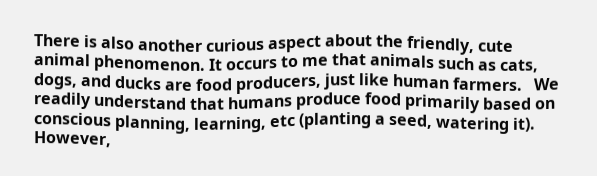There is also another curious aspect about the friendly, cute animal phenomenon. It occurs to me that animals such as cats, dogs, and ducks are food producers, just like human farmers.   We readily understand that humans produce food primarily based on conscious planning, learning, etc (planting a seed, watering it).  However,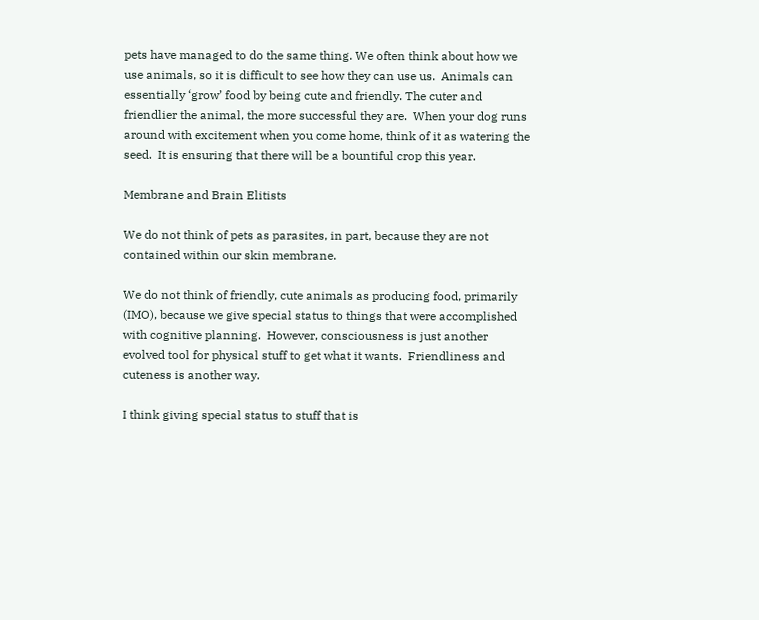pets have managed to do the same thing. We often think about how we use animals, so it is difficult to see how they can use us.  Animals can essentially ‘grow’ food by being cute and friendly. The cuter and friendlier the animal, the more successful they are.  When your dog runs around with excitement when you come home, think of it as watering the seed.  It is ensuring that there will be a bountiful crop this year.

Membrane and Brain Elitists

We do not think of pets as parasites, in part, because they are not contained within our skin membrane.

We do not think of friendly, cute animals as producing food, primarily (IMO), because we give special status to things that were accomplished with cognitive planning.  However, consciousness is just another evolved tool for physical stuff to get what it wants.  Friendliness and cuteness is another way.

I think giving special status to stuff that is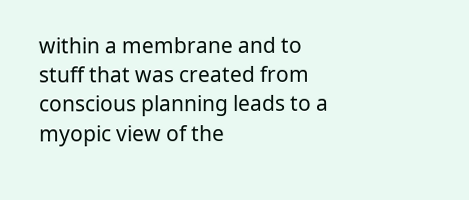within a membrane and to stuff that was created from conscious planning leads to a myopic view of the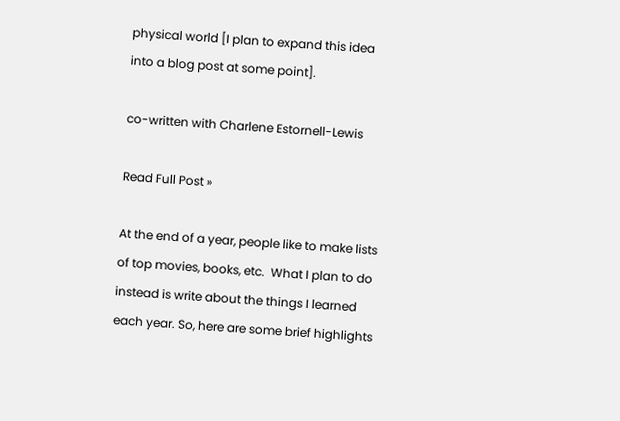physical world [I plan to expand this idea into a blog post at some point].

co-written with Charlene Estornell-Lewis

Read Full Post »

At the end of a year, people like to make lists of top movies, books, etc.  What I plan to do instead is write about the things I learned each year. So, here are some brief highlights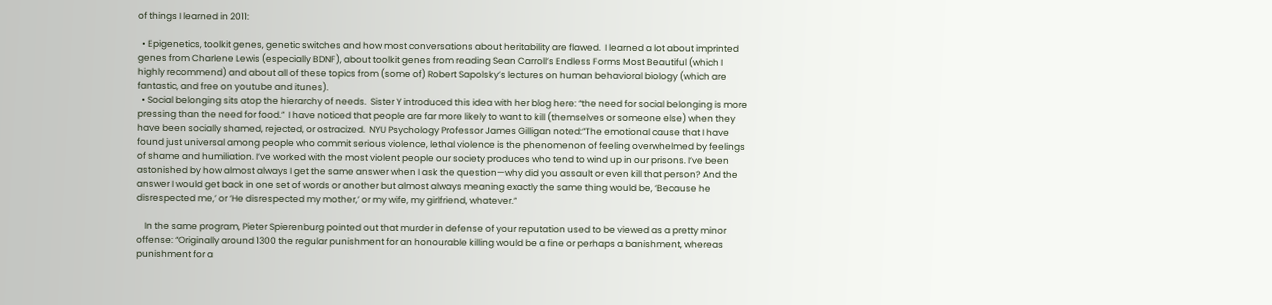of things I learned in 2011:

  • Epigenetics, toolkit genes, genetic switches and how most conversations about heritability are flawed.  I learned a lot about imprinted genes from Charlene Lewis (especially BDNF), about toolkit genes from reading Sean Carroll’s Endless Forms Most Beautiful (which I highly recommend) and about all of these topics from (some of) Robert Sapolsky’s lectures on human behavioral biology (which are fantastic, and free on youtube and itunes).
  • Social belonging sits atop the hierarchy of needs.  Sister Y introduced this idea with her blog here: “the need for social belonging is more pressing than the need for food.”  I have noticed that people are far more likely to want to kill (themselves or someone else) when they have been socially shamed, rejected, or ostracized.  NYU Psychology Professor James Gilligan noted:”The emotional cause that I have found just universal among people who commit serious violence, lethal violence is the phenomenon of feeling overwhelmed by feelings of shame and humiliation. I’ve worked with the most violent people our society produces who tend to wind up in our prisons. I’ve been astonished by how almost always I get the same answer when I ask the question—why did you assault or even kill that person? And the answer I would get back in one set of words or another but almost always meaning exactly the same thing would be, ‘Because he disrespected me,’ or ‘He disrespected my mother,’ or my wife, my girlfriend, whatever.”

    In the same program, Pieter Spierenburg pointed out that murder in defense of your reputation used to be viewed as a pretty minor offense: “Originally around 1300 the regular punishment for an honourable killing would be a fine or perhaps a banishment, whereas punishment for a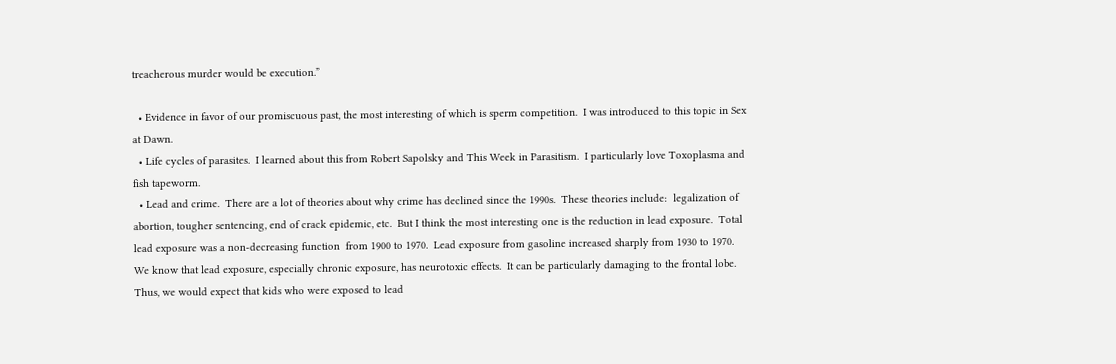treacherous murder would be execution.”

  • Evidence in favor of our promiscuous past, the most interesting of which is sperm competition.  I was introduced to this topic in Sex at Dawn.
  • Life cycles of parasites.  I learned about this from Robert Sapolsky and This Week in Parasitism.  I particularly love Toxoplasma and fish tapeworm.
  • Lead and crime.  There are a lot of theories about why crime has declined since the 1990s.  These theories include:  legalization of abortion, tougher sentencing, end of crack epidemic, etc.  But I think the most interesting one is the reduction in lead exposure.  Total lead exposure was a non-decreasing function  from 1900 to 1970.  Lead exposure from gasoline increased sharply from 1930 to 1970.   We know that lead exposure, especially chronic exposure, has neurotoxic effects.  It can be particularly damaging to the frontal lobe.  Thus, we would expect that kids who were exposed to lead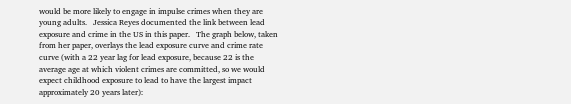would be more likely to engage in impulse crimes when they are young adults.   Jessica Reyes documented the link between lead exposure and crime in the US in this paper.   The graph below, taken from her paper, overlays the lead exposure curve and crime rate curve (with a 22 year lag for lead exposure, because 22 is the average age at which violent crimes are committed, so we would expect childhood exposure to lead to have the largest impact approximately 20 years later):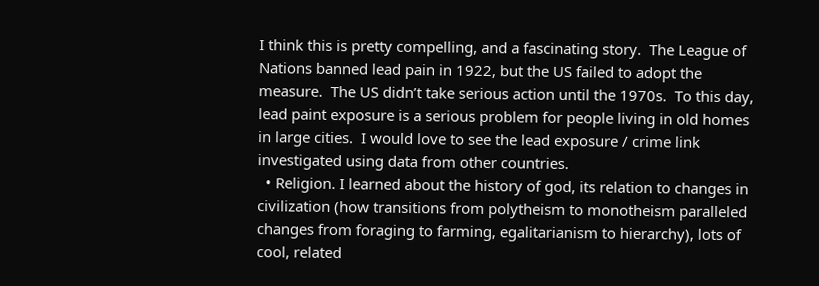I think this is pretty compelling, and a fascinating story.  The League of Nations banned lead pain in 1922, but the US failed to adopt the measure.  The US didn’t take serious action until the 1970s.  To this day, lead paint exposure is a serious problem for people living in old homes in large cities.  I would love to see the lead exposure / crime link investigated using data from other countries.
  • Religion. I learned about the history of god, its relation to changes in civilization (how transitions from polytheism to monotheism paralleled changes from foraging to farming, egalitarianism to hierarchy), lots of cool, related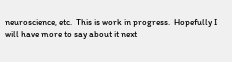neuroscience, etc.  This is work in progress.  Hopefully I will have more to say about it next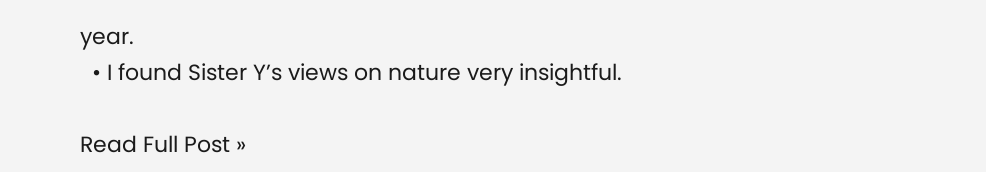year.
  • I found Sister Y’s views on nature very insightful.

Read Full Post »